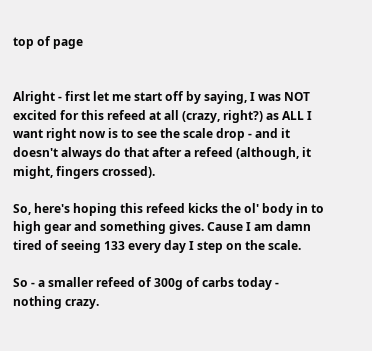top of page


Alright - first let me start off by saying, I was NOT excited for this refeed at all (crazy, right?) as ALL I want right now is to see the scale drop - and it doesn't always do that after a refeed (although, it might, fingers crossed).

So, here's hoping this refeed kicks the ol' body in to high gear and something gives. Cause I am damn tired of seeing 133 every day I step on the scale.

So - a smaller refeed of 300g of carbs today - nothing crazy.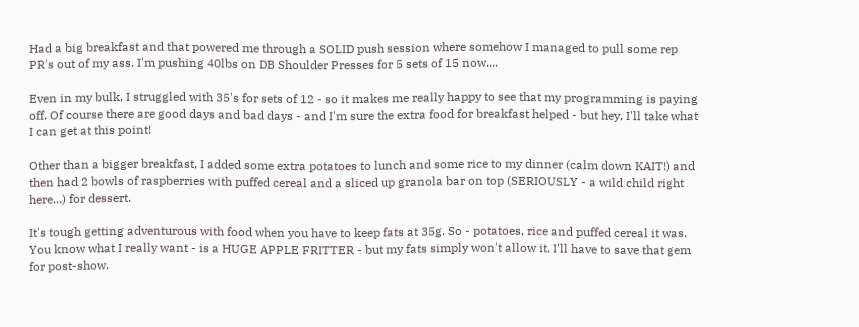Had a big breakfast and that powered me through a SOLID push session where somehow I managed to pull some rep PR's out of my ass. I'm pushing 40lbs on DB Shoulder Presses for 5 sets of 15 now....

Even in my bulk, I struggled with 35's for sets of 12 - so it makes me really happy to see that my programming is paying off. Of course there are good days and bad days - and I'm sure the extra food for breakfast helped - but hey, I'll take what I can get at this point!

Other than a bigger breakfast, I added some extra potatoes to lunch and some rice to my dinner (calm down KAIT!) and then had 2 bowls of raspberries with puffed cereal and a sliced up granola bar on top (SERIOUSLY - a wild child right here...) for dessert.

It's tough getting adventurous with food when you have to keep fats at 35g. So - potatoes, rice and puffed cereal it was. You know what I really want - is a HUGE APPLE FRITTER - but my fats simply won't allow it. I'll have to save that gem for post-show.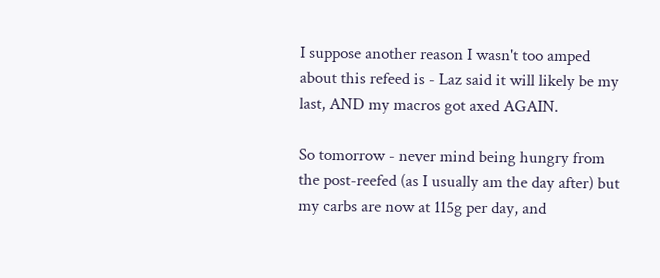I suppose another reason I wasn't too amped about this refeed is - Laz said it will likely be my last, AND my macros got axed AGAIN.

So tomorrow - never mind being hungry from the post-reefed (as I usually am the day after) but my carbs are now at 115g per day, and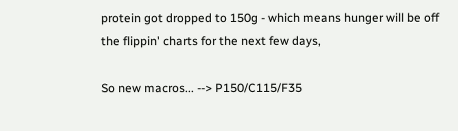protein got dropped to 150g - which means hunger will be off the flippin' charts for the next few days,

So new macros... --> P150/C115/F35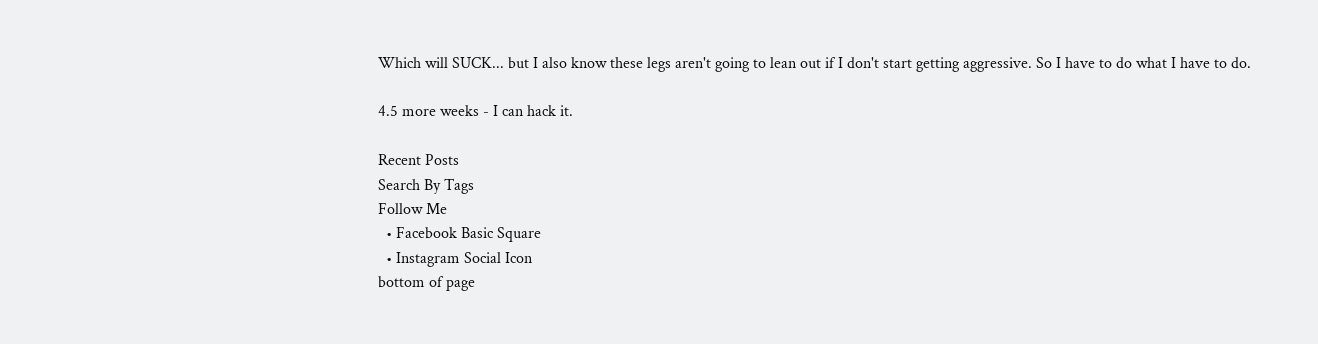Which will SUCK... but I also know these legs aren't going to lean out if I don't start getting aggressive. So I have to do what I have to do.

4.5 more weeks - I can hack it.

Recent Posts
Search By Tags
Follow Me
  • Facebook Basic Square
  • Instagram Social Icon
bottom of page